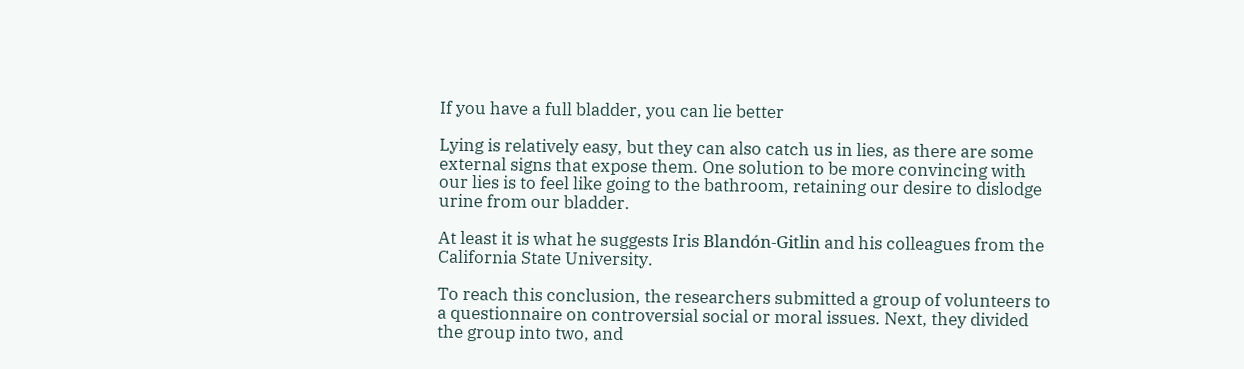If you have a full bladder, you can lie better

Lying is relatively easy, but they can also catch us in lies, as there are some external signs that expose them. One solution to be more convincing with our lies is to feel like going to the bathroom, retaining our desire to dislodge urine from our bladder.

At least it is what he suggests Iris Blandón-Gitlin and his colleagues from the California State University.

To reach this conclusion, the researchers submitted a group of volunteers to a questionnaire on controversial social or moral issues. Next, they divided the group into two, and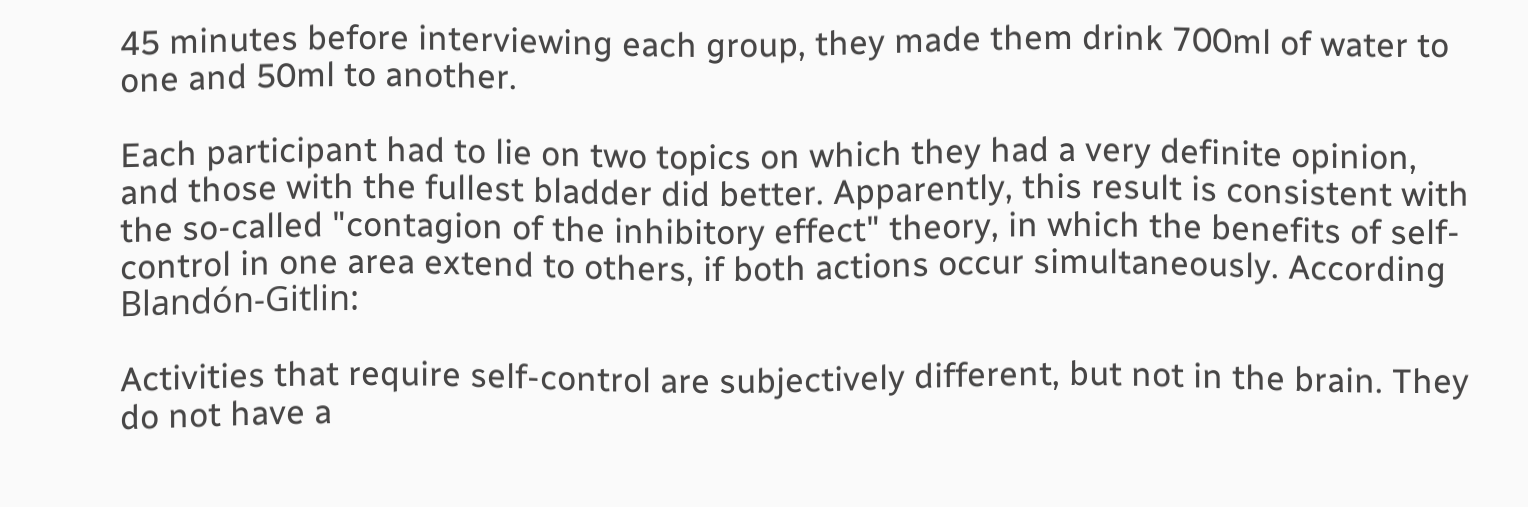45 minutes before interviewing each group, they made them drink 700ml of water to one and 50ml to another.

Each participant had to lie on two topics on which they had a very definite opinion, and those with the fullest bladder did better. Apparently, this result is consistent with the so-called "contagion of the inhibitory effect" theory, in which the benefits of self-control in one area extend to others, if both actions occur simultaneously. According Blandón-Gitlin:

Activities that require self-control are subjectively different, but not in the brain. They do not have a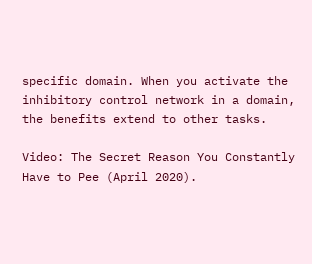specific domain. When you activate the inhibitory control network in a domain, the benefits extend to other tasks.

Video: The Secret Reason You Constantly Have to Pee (April 2020).